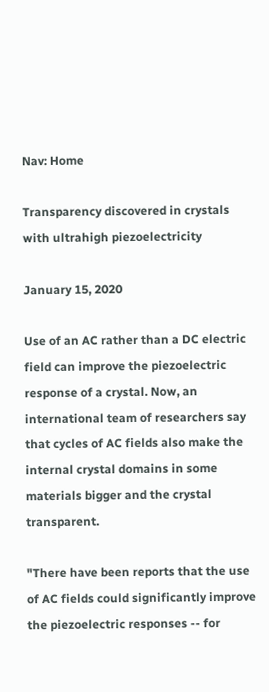Nav: Home

Transparency discovered in crystals with ultrahigh piezoelectricity

January 15, 2020

Use of an AC rather than a DC electric field can improve the piezoelectric response of a crystal. Now, an international team of researchers say that cycles of AC fields also make the internal crystal domains in some materials bigger and the crystal transparent.

"There have been reports that the use of AC fields could significantly improve the piezoelectric responses -- for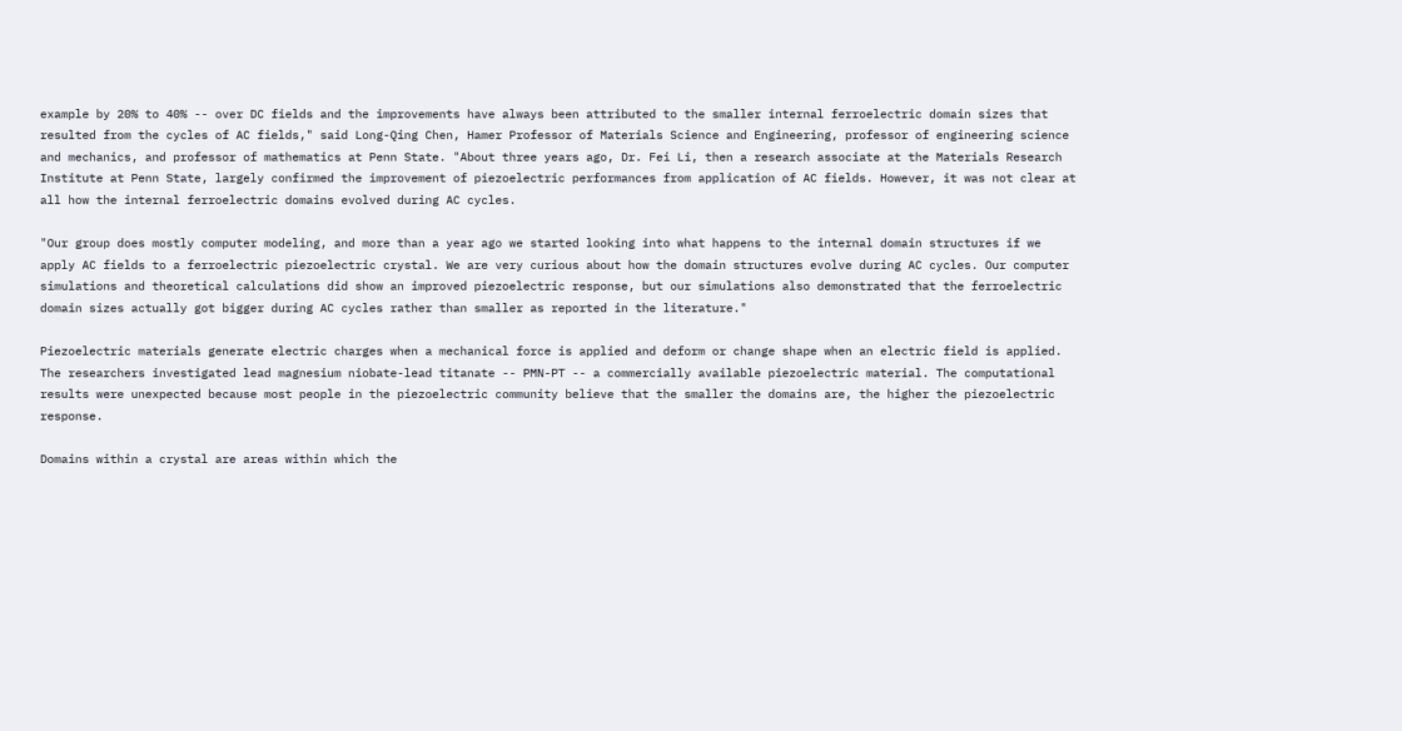example by 20% to 40% -- over DC fields and the improvements have always been attributed to the smaller internal ferroelectric domain sizes that resulted from the cycles of AC fields," said Long-Qing Chen, Hamer Professor of Materials Science and Engineering, professor of engineering science and mechanics, and professor of mathematics at Penn State. "About three years ago, Dr. Fei Li, then a research associate at the Materials Research Institute at Penn State, largely confirmed the improvement of piezoelectric performances from application of AC fields. However, it was not clear at all how the internal ferroelectric domains evolved during AC cycles.

"Our group does mostly computer modeling, and more than a year ago we started looking into what happens to the internal domain structures if we apply AC fields to a ferroelectric piezoelectric crystal. We are very curious about how the domain structures evolve during AC cycles. Our computer simulations and theoretical calculations did show an improved piezoelectric response, but our simulations also demonstrated that the ferroelectric domain sizes actually got bigger during AC cycles rather than smaller as reported in the literature."

Piezoelectric materials generate electric charges when a mechanical force is applied and deform or change shape when an electric field is applied. The researchers investigated lead magnesium niobate-lead titanate -- PMN-PT -- a commercially available piezoelectric material. The computational results were unexpected because most people in the piezoelectric community believe that the smaller the domains are, the higher the piezoelectric response.

Domains within a crystal are areas within which the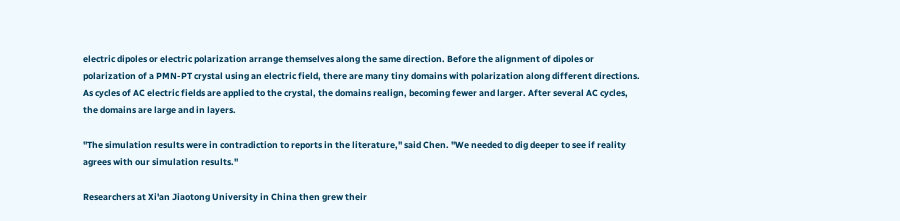electric dipoles or electric polarization arrange themselves along the same direction. Before the alignment of dipoles or polarization of a PMN-PT crystal using an electric field, there are many tiny domains with polarization along different directions. As cycles of AC electric fields are applied to the crystal, the domains realign, becoming fewer and larger. After several AC cycles, the domains are large and in layers.

"The simulation results were in contradiction to reports in the literature," said Chen. "We needed to dig deeper to see if reality agrees with our simulation results."

Researchers at Xi'an Jiaotong University in China then grew their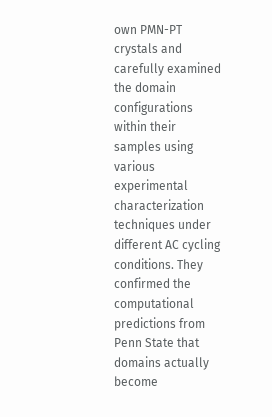own PMN-PT crystals and carefully examined the domain configurations within their samples using various experimental characterization techniques under different AC cycling conditions. They confirmed the computational predictions from Penn State that domains actually become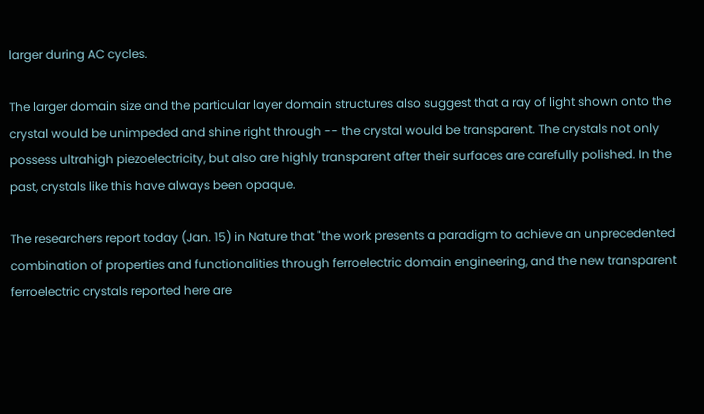larger during AC cycles.

The larger domain size and the particular layer domain structures also suggest that a ray of light shown onto the crystal would be unimpeded and shine right through -- the crystal would be transparent. The crystals not only possess ultrahigh piezoelectricity, but also are highly transparent after their surfaces are carefully polished. In the past, crystals like this have always been opaque.

The researchers report today (Jan. 15) in Nature that "the work presents a paradigm to achieve an unprecedented combination of properties and functionalities through ferroelectric domain engineering, and the new transparent ferroelectric crystals reported here are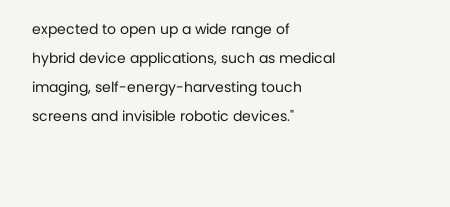expected to open up a wide range of hybrid device applications, such as medical imaging, self-energy-harvesting touch screens and invisible robotic devices."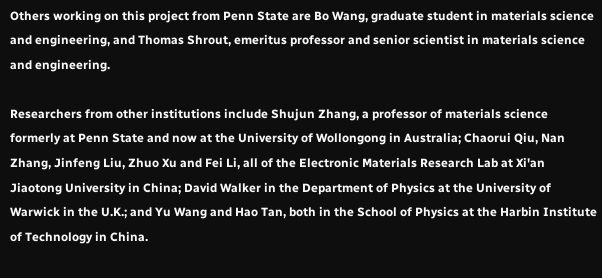Others working on this project from Penn State are Bo Wang, graduate student in materials science and engineering, and Thomas Shrout, emeritus professor and senior scientist in materials science and engineering.

Researchers from other institutions include Shujun Zhang, a professor of materials science formerly at Penn State and now at the University of Wollongong in Australia; Chaorui Qiu, Nan Zhang, Jinfeng Liu, Zhuo Xu and Fei Li, all of the Electronic Materials Research Lab at Xi'an Jiaotong University in China; David Walker in the Department of Physics at the University of Warwick in the U.K.; and Yu Wang and Hao Tan, both in the School of Physics at the Harbin Institute of Technology in China.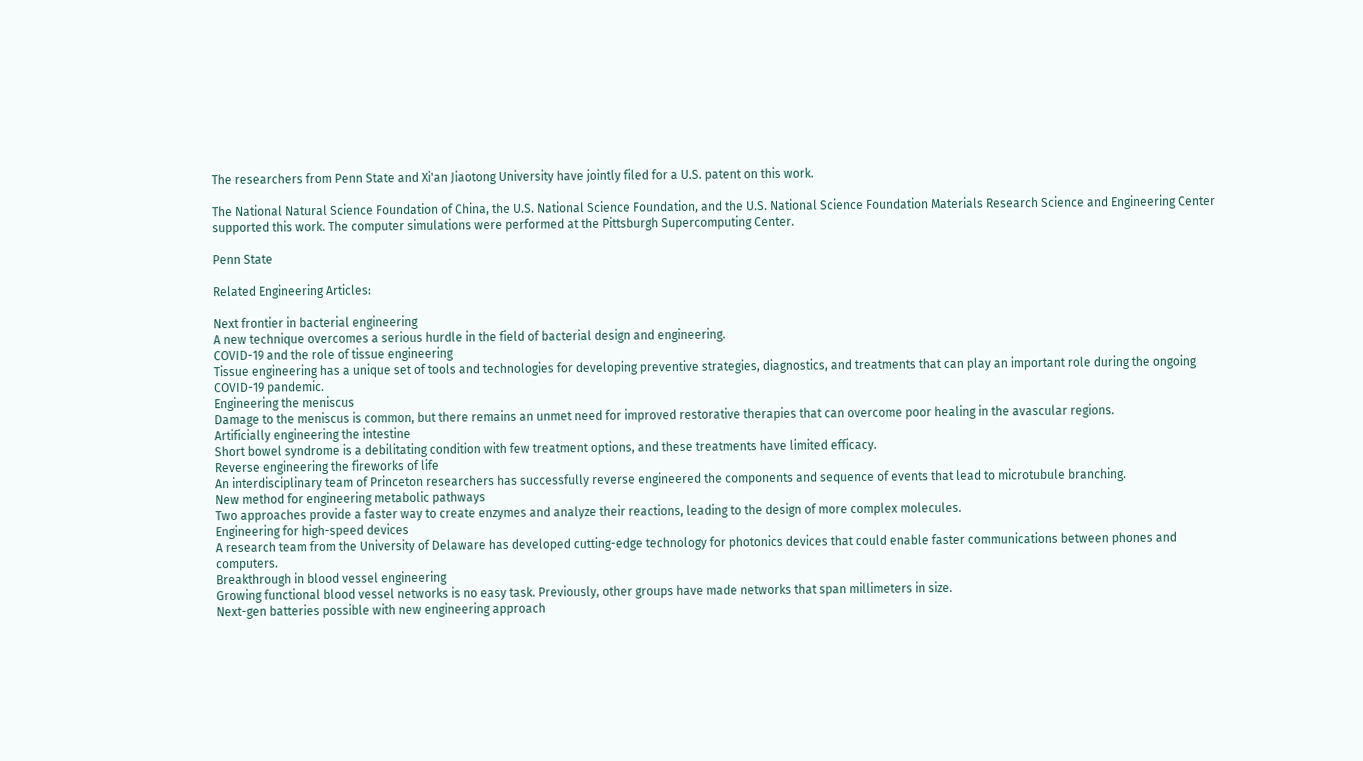The researchers from Penn State and Xi'an Jiaotong University have jointly filed for a U.S. patent on this work.

The National Natural Science Foundation of China, the U.S. National Science Foundation, and the U.S. National Science Foundation Materials Research Science and Engineering Center supported this work. The computer simulations were performed at the Pittsburgh Supercomputing Center.

Penn State

Related Engineering Articles:

Next frontier in bacterial engineering
A new technique overcomes a serious hurdle in the field of bacterial design and engineering.
COVID-19 and the role of tissue engineering
Tissue engineering has a unique set of tools and technologies for developing preventive strategies, diagnostics, and treatments that can play an important role during the ongoing COVID-19 pandemic.
Engineering the meniscus
Damage to the meniscus is common, but there remains an unmet need for improved restorative therapies that can overcome poor healing in the avascular regions.
Artificially engineering the intestine
Short bowel syndrome is a debilitating condition with few treatment options, and these treatments have limited efficacy.
Reverse engineering the fireworks of life
An interdisciplinary team of Princeton researchers has successfully reverse engineered the components and sequence of events that lead to microtubule branching.
New method for engineering metabolic pathways
Two approaches provide a faster way to create enzymes and analyze their reactions, leading to the design of more complex molecules.
Engineering for high-speed devices
A research team from the University of Delaware has developed cutting-edge technology for photonics devices that could enable faster communications between phones and computers.
Breakthrough in blood vessel engineering
Growing functional blood vessel networks is no easy task. Previously, other groups have made networks that span millimeters in size.
Next-gen batteries possible with new engineering approach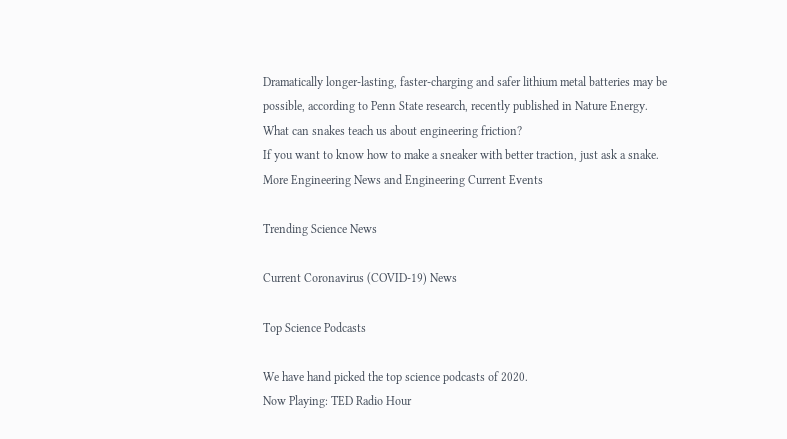Dramatically longer-lasting, faster-charging and safer lithium metal batteries may be possible, according to Penn State research, recently published in Nature Energy.
What can snakes teach us about engineering friction?
If you want to know how to make a sneaker with better traction, just ask a snake.
More Engineering News and Engineering Current Events

Trending Science News

Current Coronavirus (COVID-19) News

Top Science Podcasts

We have hand picked the top science podcasts of 2020.
Now Playing: TED Radio Hour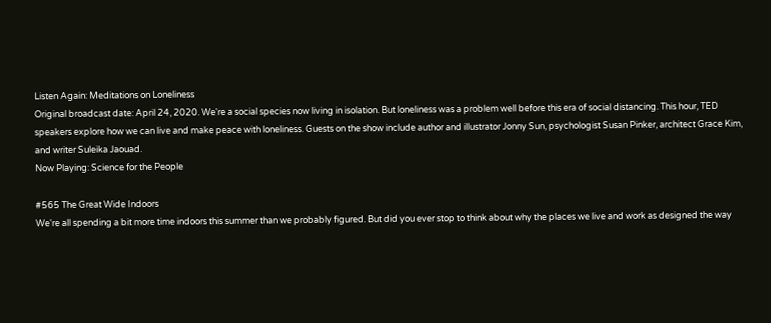Listen Again: Meditations on Loneliness
Original broadcast date: April 24, 2020. We're a social species now living in isolation. But loneliness was a problem well before this era of social distancing. This hour, TED speakers explore how we can live and make peace with loneliness. Guests on the show include author and illustrator Jonny Sun, psychologist Susan Pinker, architect Grace Kim, and writer Suleika Jaouad.
Now Playing: Science for the People

#565 The Great Wide Indoors
We're all spending a bit more time indoors this summer than we probably figured. But did you ever stop to think about why the places we live and work as designed the way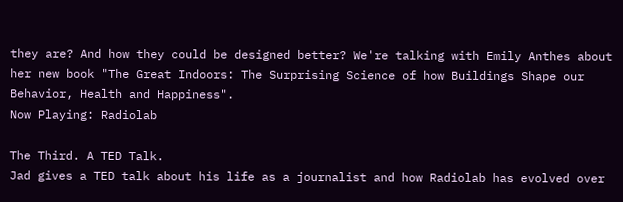they are? And how they could be designed better? We're talking with Emily Anthes about her new book "The Great Indoors: The Surprising Science of how Buildings Shape our Behavior, Health and Happiness".
Now Playing: Radiolab

The Third. A TED Talk.
Jad gives a TED talk about his life as a journalist and how Radiolab has evolved over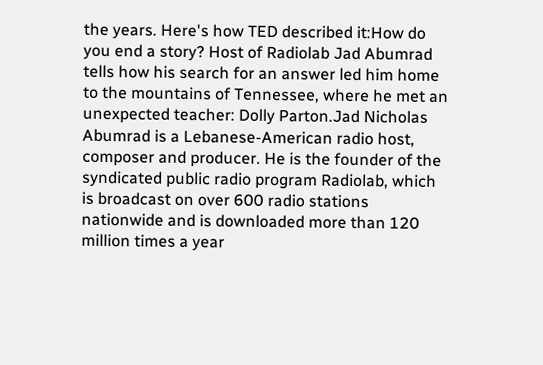the years. Here's how TED described it:How do you end a story? Host of Radiolab Jad Abumrad tells how his search for an answer led him home to the mountains of Tennessee, where he met an unexpected teacher: Dolly Parton.Jad Nicholas Abumrad is a Lebanese-American radio host, composer and producer. He is the founder of the syndicated public radio program Radiolab, which is broadcast on over 600 radio stations nationwide and is downloaded more than 120 million times a year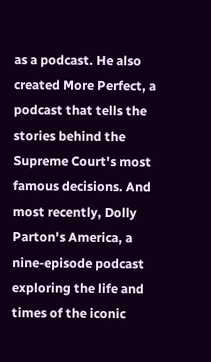as a podcast. He also created More Perfect, a podcast that tells the stories behind the Supreme Court's most famous decisions. And most recently, Dolly Parton's America, a nine-episode podcast exploring the life and times of the iconic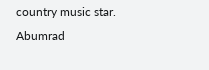country music star. Abumrad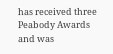has received three Peabody Awards and was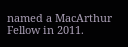named a MacArthur Fellow in 2011.